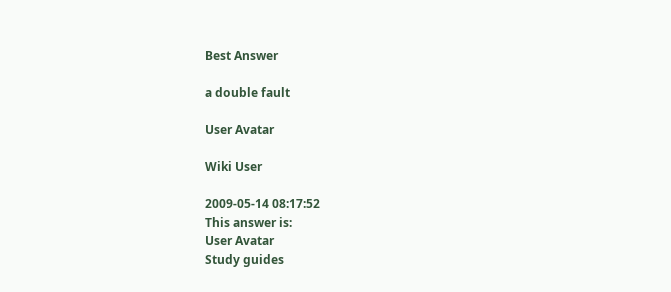Best Answer

a double fault

User Avatar

Wiki User

2009-05-14 08:17:52
This answer is:
User Avatar
Study guides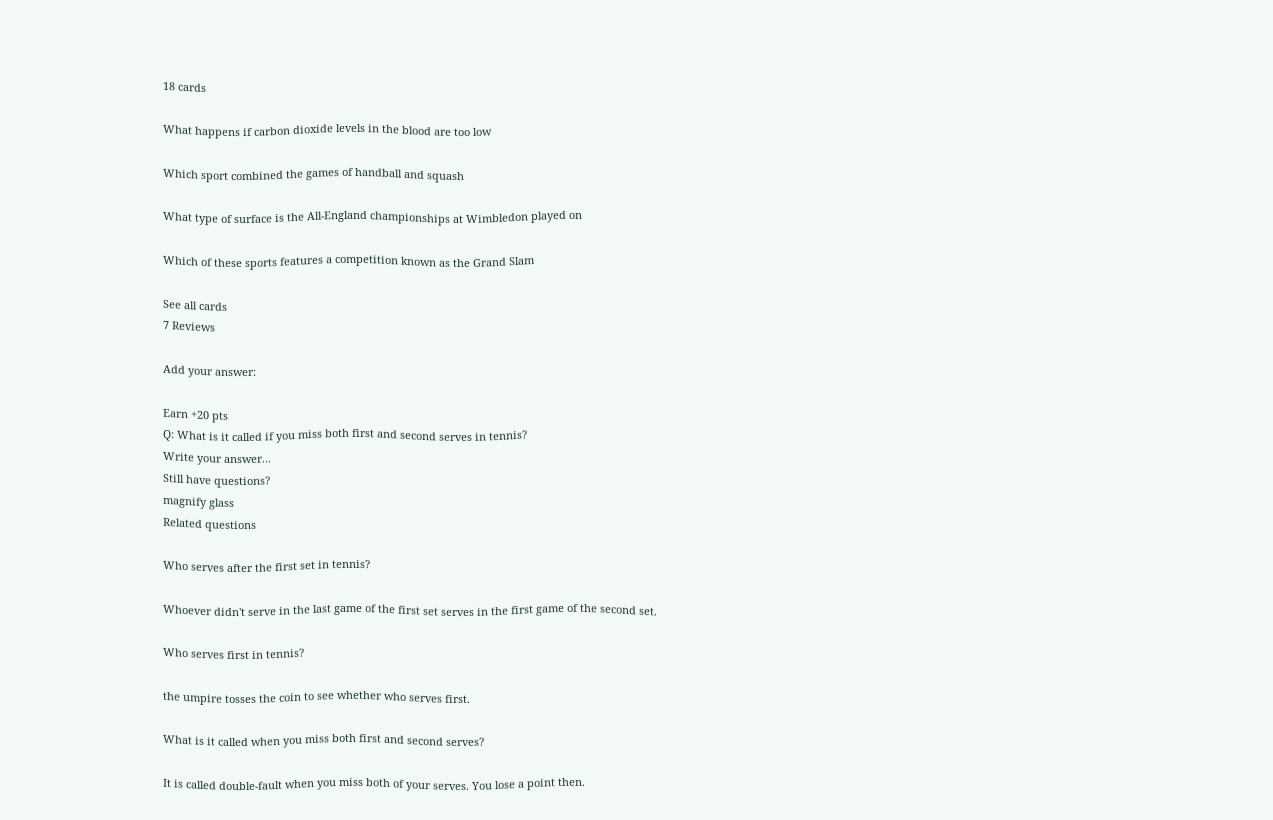18 cards

What happens if carbon dioxide levels in the blood are too low

Which sport combined the games of handball and squash

What type of surface is the All-England championships at Wimbledon played on

Which of these sports features a competition known as the Grand Slam

See all cards
7 Reviews

Add your answer:

Earn +20 pts
Q: What is it called if you miss both first and second serves in tennis?
Write your answer...
Still have questions?
magnify glass
Related questions

Who serves after the first set in tennis?

Whoever didn't serve in the last game of the first set serves in the first game of the second set.

Who serves first in tennis?

the umpire tosses the coin to see whether who serves first.

What is it called when you miss both first and second serves?

It is called double-fault when you miss both of your serves. You lose a point then.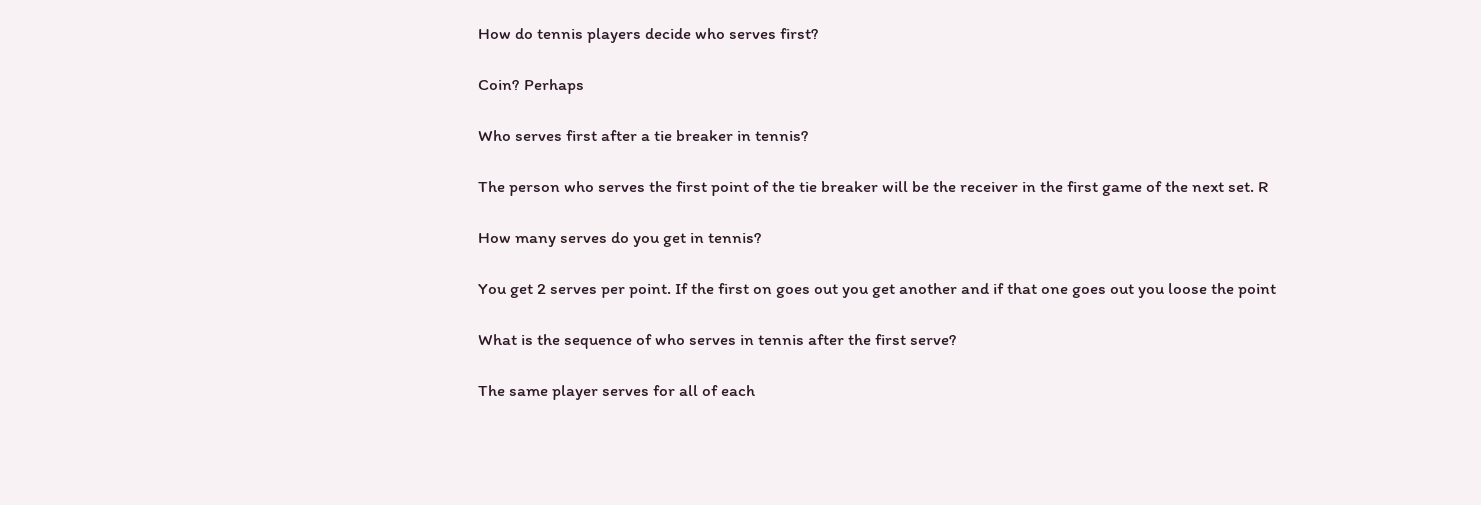How do tennis players decide who serves first?

Coin? Perhaps

Who serves first after a tie breaker in tennis?

The person who serves the first point of the tie breaker will be the receiver in the first game of the next set. R

How many serves do you get in tennis?

You get 2 serves per point. If the first on goes out you get another and if that one goes out you loose the point

What is the sequence of who serves in tennis after the first serve?

The same player serves for all of each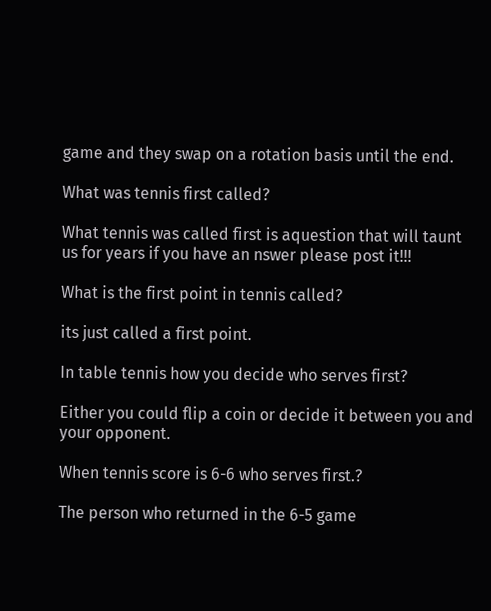game and they swap on a rotation basis until the end.

What was tennis first called?

What tennis was called first is aquestion that will taunt us for years if you have an nswer please post it!!!

What is the first point in tennis called?

its just called a first point.

In table tennis how you decide who serves first?

Either you could flip a coin or decide it between you and your opponent.

When tennis score is 6-6 who serves first.?

The person who returned in the 6-5 game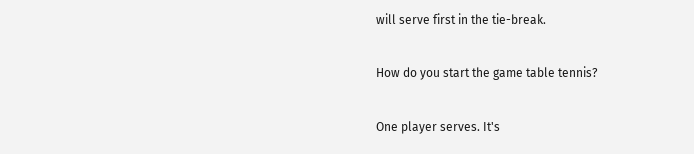will serve first in the tie-break.

How do you start the game table tennis?

One player serves. It's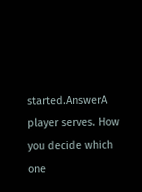started.AnswerA player serves. How you decide which one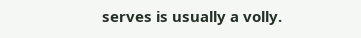serves is usually a volly.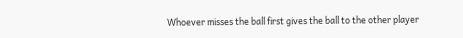Whoever misses the ball first gives the ball to the other player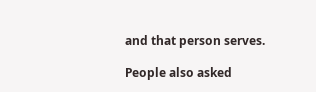and that person serves.

People also asked